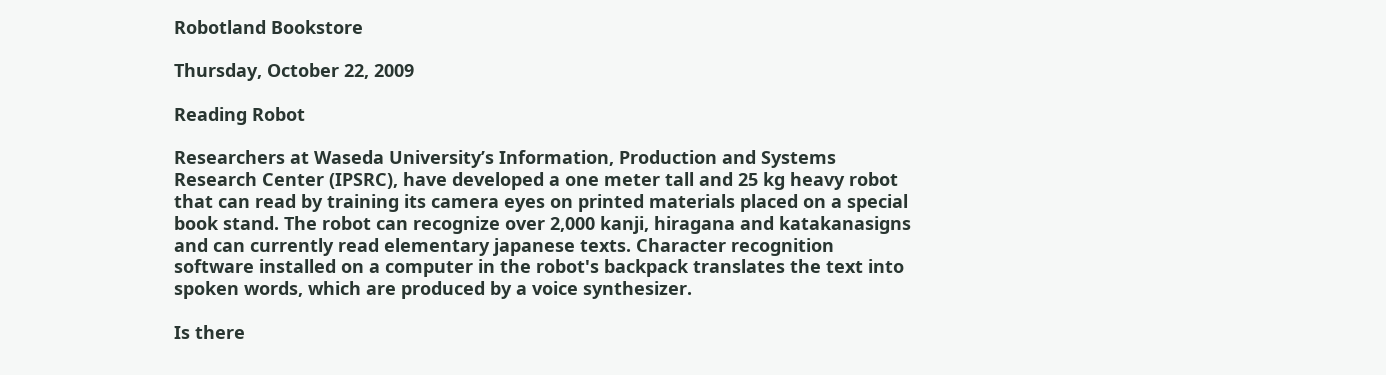Robotland Bookstore

Thursday, October 22, 2009

Reading Robot

Researchers at Waseda University’s Information, Production and Systems Research Center (IPSRC), have developed a one meter tall and 25 kg heavy robot that can read by training its camera eyes on printed materials placed on a special book stand. The robot can recognize over 2,000 kanji, hiragana and katakanasigns and can currently read elementary japanese texts. Character recognition software installed on a computer in the robot's backpack translates the text into spoken words, which are produced by a voice synthesizer.

Is there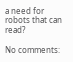a need for robots that can read?

No comments: